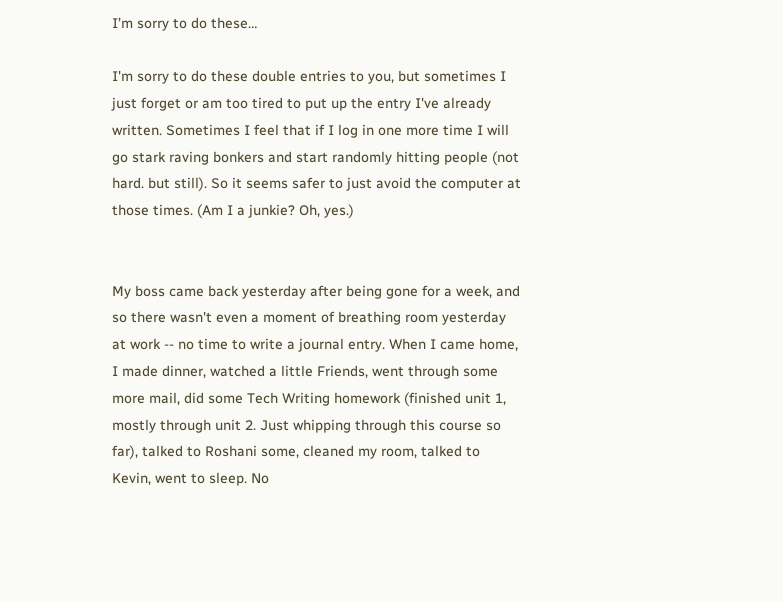I’m sorry to do these…

I'm sorry to do these double entries to you, but sometimes I just forget or am too tired to put up the entry I've already written. Sometimes I feel that if I log in one more time I will go stark raving bonkers and start randomly hitting people (not hard. but still). So it seems safer to just avoid the computer at those times. (Am I a junkie? Oh, yes.)


My boss came back yesterday after being gone for a week, and so there wasn't even a moment of breathing room yesterday at work -- no time to write a journal entry. When I came home, I made dinner, watched a little Friends, went through some more mail, did some Tech Writing homework (finished unit 1, mostly through unit 2. Just whipping through this course so far), talked to Roshani some, cleaned my room, talked to Kevin, went to sleep. No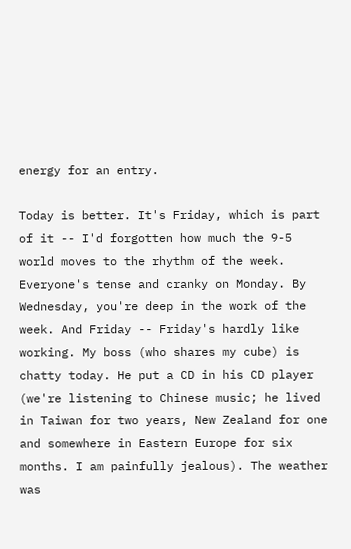energy for an entry.

Today is better. It's Friday, which is part of it -- I'd forgotten how much the 9-5 world moves to the rhythm of the week. Everyone's tense and cranky on Monday. By Wednesday, you're deep in the work of the week. And Friday -- Friday's hardly like working. My boss (who shares my cube) is chatty today. He put a CD in his CD player (we're listening to Chinese music; he lived in Taiwan for two years, New Zealand for one and somewhere in Eastern Europe for six months. I am painfully jealous). The weather was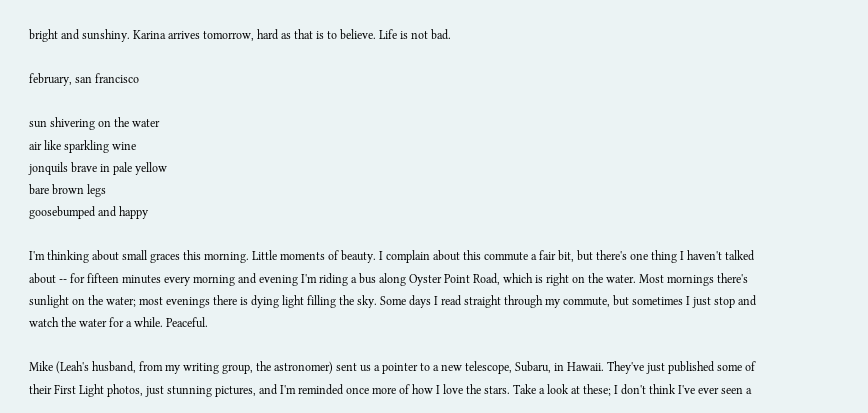bright and sunshiny. Karina arrives tomorrow, hard as that is to believe. Life is not bad.

february, san francisco

sun shivering on the water
air like sparkling wine
jonquils brave in pale yellow
bare brown legs
goosebumped and happy

I'm thinking about small graces this morning. Little moments of beauty. I complain about this commute a fair bit, but there's one thing I haven't talked about -- for fifteen minutes every morning and evening I'm riding a bus along Oyster Point Road, which is right on the water. Most mornings there's sunlight on the water; most evenings there is dying light filling the sky. Some days I read straight through my commute, but sometimes I just stop and watch the water for a while. Peaceful.

Mike (Leah's husband, from my writing group, the astronomer) sent us a pointer to a new telescope, Subaru, in Hawaii. They've just published some of their First Light photos, just stunning pictures, and I'm reminded once more of how I love the stars. Take a look at these; I don't think I've ever seen a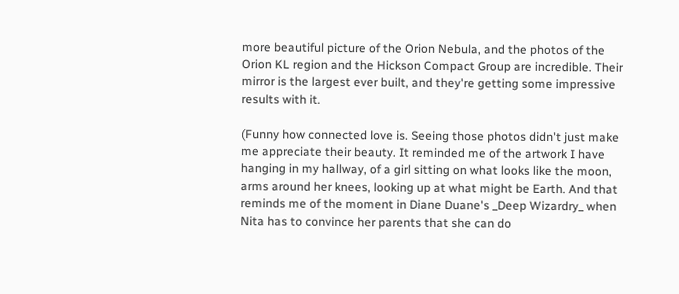more beautiful picture of the Orion Nebula, and the photos of the Orion KL region and the Hickson Compact Group are incredible. Their mirror is the largest ever built, and they're getting some impressive results with it.

(Funny how connected love is. Seeing those photos didn't just make me appreciate their beauty. It reminded me of the artwork I have hanging in my hallway, of a girl sitting on what looks like the moon, arms around her knees, looking up at what might be Earth. And that reminds me of the moment in Diane Duane's _Deep Wizardry_ when Nita has to convince her parents that she can do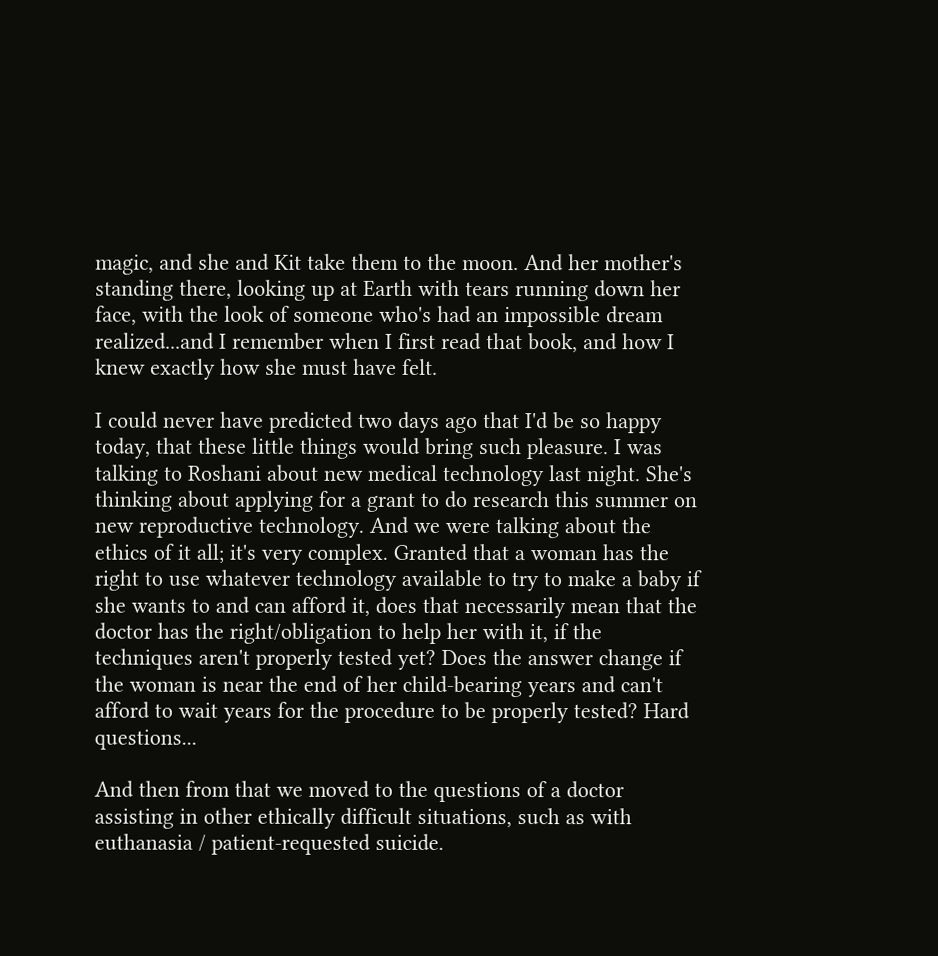magic, and she and Kit take them to the moon. And her mother's standing there, looking up at Earth with tears running down her face, with the look of someone who's had an impossible dream realized...and I remember when I first read that book, and how I knew exactly how she must have felt.

I could never have predicted two days ago that I'd be so happy today, that these little things would bring such pleasure. I was talking to Roshani about new medical technology last night. She's thinking about applying for a grant to do research this summer on new reproductive technology. And we were talking about the ethics of it all; it's very complex. Granted that a woman has the right to use whatever technology available to try to make a baby if she wants to and can afford it, does that necessarily mean that the doctor has the right/obligation to help her with it, if the techniques aren't properly tested yet? Does the answer change if the woman is near the end of her child-bearing years and can't afford to wait years for the procedure to be properly tested? Hard questions...

And then from that we moved to the questions of a doctor assisting in other ethically difficult situations, such as with euthanasia / patient-requested suicide.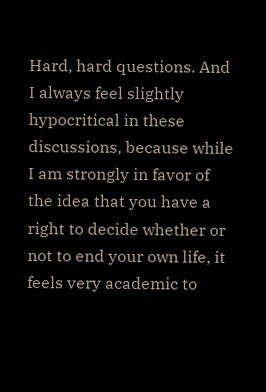Hard, hard questions. And I always feel slightly hypocritical in these discussions, because while I am strongly in favor of the idea that you have a right to decide whether or not to end your own life, it feels very academic to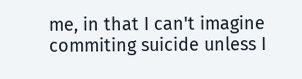me, in that I can't imagine commiting suicide unless I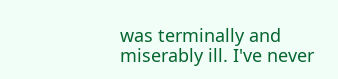was terminally and miserably ill. I've never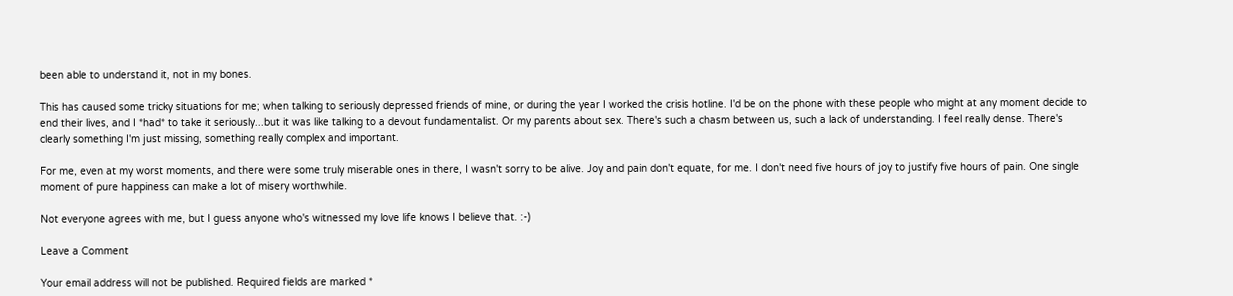been able to understand it, not in my bones.

This has caused some tricky situations for me; when talking to seriously depressed friends of mine, or during the year I worked the crisis hotline. I'd be on the phone with these people who might at any moment decide to end their lives, and I *had* to take it seriously...but it was like talking to a devout fundamentalist. Or my parents about sex. There's such a chasm between us, such a lack of understanding. I feel really dense. There's clearly something I'm just missing, something really complex and important.

For me, even at my worst moments, and there were some truly miserable ones in there, I wasn't sorry to be alive. Joy and pain don't equate, for me. I don't need five hours of joy to justify five hours of pain. One single moment of pure happiness can make a lot of misery worthwhile.

Not everyone agrees with me, but I guess anyone who's witnessed my love life knows I believe that. :-)

Leave a Comment

Your email address will not be published. Required fields are marked *